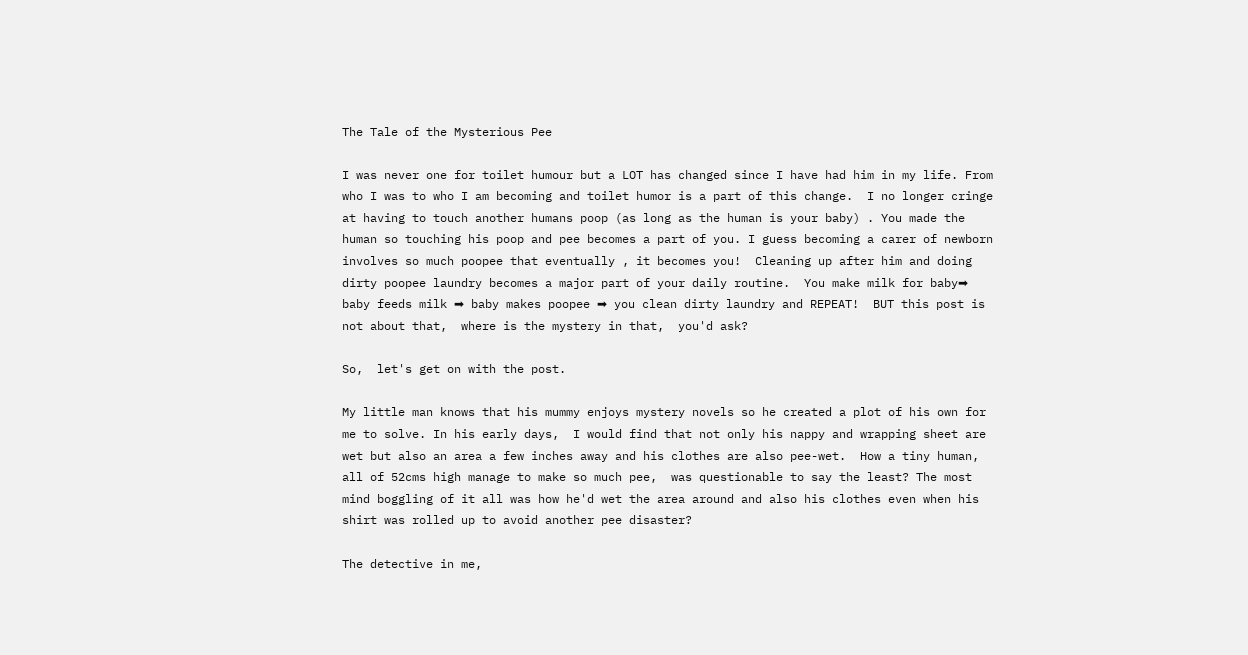The Tale of the Mysterious Pee

I was never one for toilet humour but a LOT has changed since I have had him in my life. From who I was to who I am becoming and toilet humor is a part of this change.  I no longer cringe at having to touch another humans poop (as long as the human is your baby) . You made the human so touching his poop and pee becomes a part of you. I guess becoming a carer of newborn involves so much poopee that eventually , it becomes you!  Cleaning up after him and doing dirty poopee laundry becomes a major part of your daily routine.  You make milk for baby➡ baby feeds milk ➡ baby makes poopee ➡ you clean dirty laundry and REPEAT!  BUT this post is not about that,  where is the mystery in that,  you'd ask?

So,  let's get on with the post.

My little man knows that his mummy enjoys mystery novels so he created a plot of his own for me to solve. In his early days,  I would find that not only his nappy and wrapping sheet are wet but also an area a few inches away and his clothes are also pee-wet.  How a tiny human,  all of 52cms high manage to make so much pee,  was questionable to say the least? The most mind boggling of it all was how he'd wet the area around and also his clothes even when his shirt was rolled up to avoid another pee disaster?

The detective in me,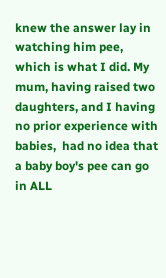knew the answer lay in watching him pee,  which is what I did. My mum, having raised two daughters, and I having no prior experience with babies,  had no idea that a baby boy's pee can go in ALL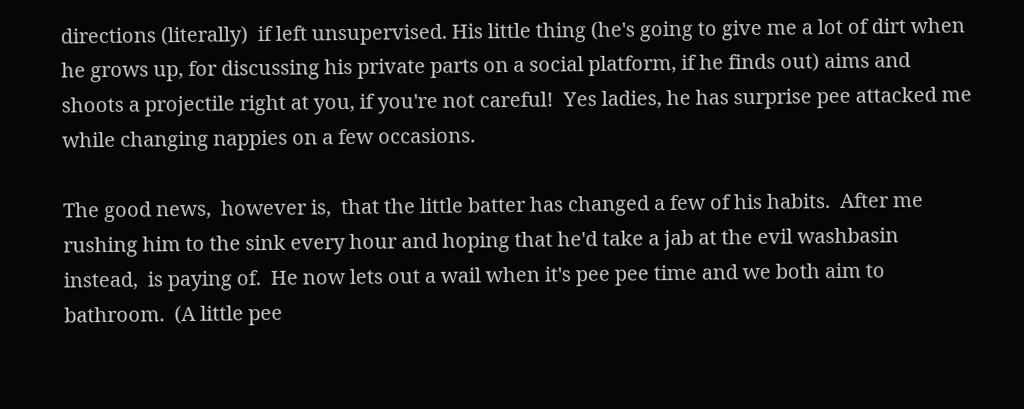directions (literally)  if left unsupervised. His little thing (he's going to give me a lot of dirt when he grows up, for discussing his private parts on a social platform, if he finds out) aims and shoots a projectile right at you, if you're not careful!  Yes ladies, he has surprise pee attacked me while changing nappies on a few occasions.

The good news,  however is,  that the little batter has changed a few of his habits.  After me rushing him to the sink every hour and hoping that he'd take a jab at the evil washbasin instead,  is paying of.  He now lets out a wail when it's pee pee time and we both aim to bathroom.  (A little pee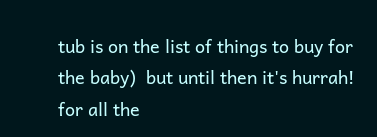tub is on the list of things to buy for the baby)  but until then it's hurrah!  for all the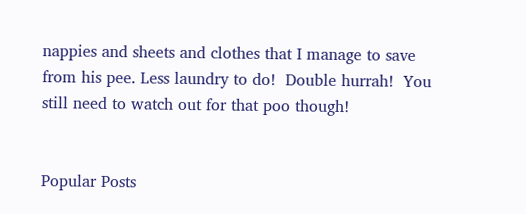nappies and sheets and clothes that I manage to save from his pee. Less laundry to do!  Double hurrah!  You still need to watch out for that poo though!


Popular Posts